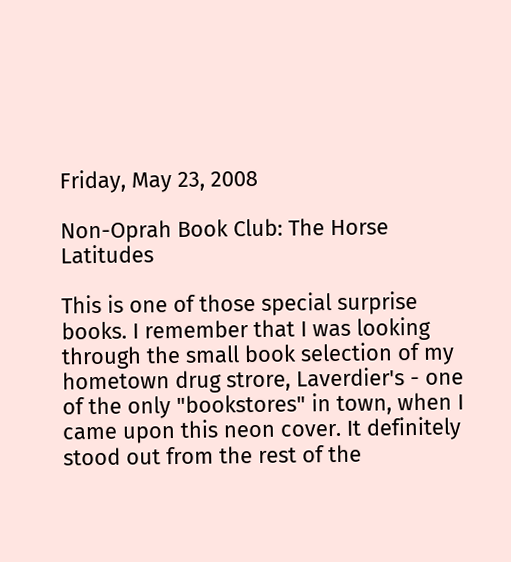Friday, May 23, 2008

Non-Oprah Book Club: The Horse Latitudes

This is one of those special surprise books. I remember that I was looking through the small book selection of my hometown drug strore, Laverdier's - one of the only "bookstores" in town, when I came upon this neon cover. It definitely stood out from the rest of the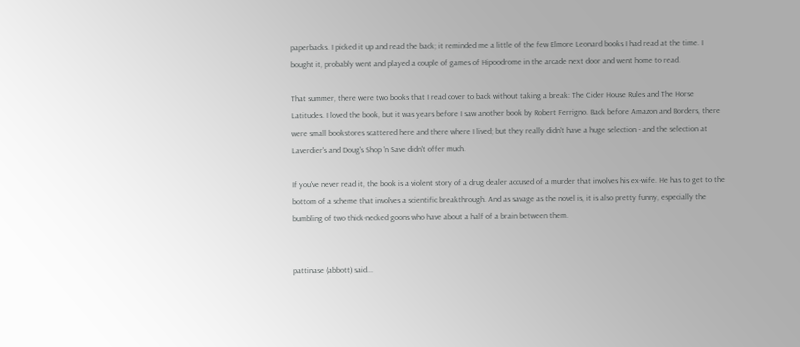paperbacks. I picked it up and read the back; it reminded me a little of the few Elmore Leonard books I had read at the time. I bought it, probably went and played a couple of games of Hipoodrome in the arcade next door and went home to read.

That summer, there were two books that I read cover to back without taking a break: The Cider House Rules and The Horse Latitudes. I loved the book, but it was years before I saw another book by Robert Ferrigno. Back before Amazon and Borders, there were small bookstores scattered here and there where I lived; but they really didn't have a huge selection - and the selection at Laverdier's and Doug's Shop 'n Save didn't offer much.

If you've never read it, the book is a violent story of a drug dealer accused of a murder that involves his ex-wife. He has to get to the bottom of a scheme that involves a scientific breakthrough. And as savage as the novel is, it is also pretty funny, especially the bumbling of two thick-necked goons who have about a half of a brain between them.


pattinase (abbott) said...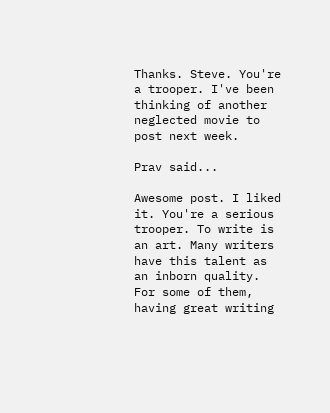Thanks. Steve. You're a trooper. I've been thinking of another neglected movie to post next week.

Prav said...

Awesome post. I liked it. You're a serious trooper. To write is an art. Many writers have this talent as an inborn quality. For some of them, having great writing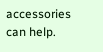accessories can help.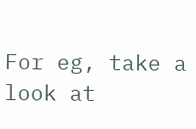For eg, take a look at